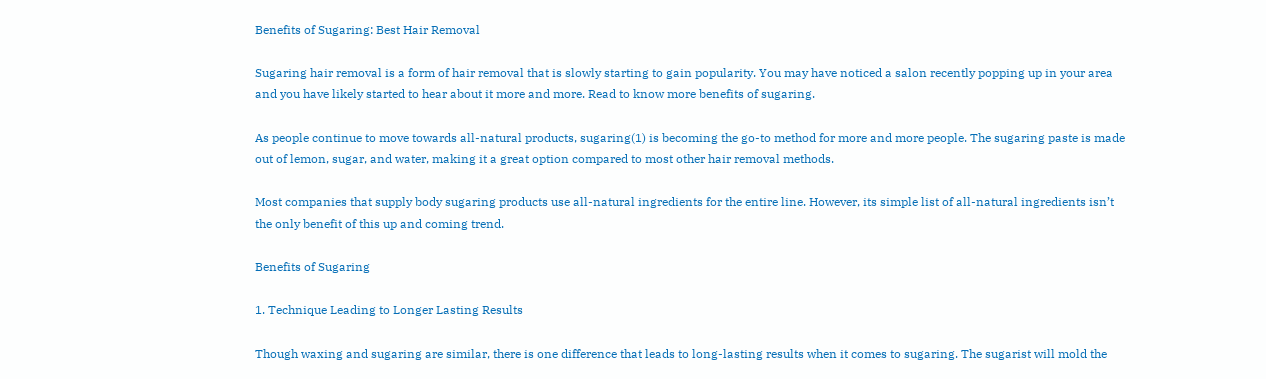Benefits of Sugaring: Best Hair Removal

Sugaring hair removal is a form of hair removal that is slowly starting to gain popularity. You may have noticed a salon recently popping up in your area and you have likely started to hear about it more and more. Read to know more benefits of sugaring.

As people continue to move towards all-natural products, sugaring(1) is becoming the go-to method for more and more people. The sugaring paste is made out of lemon, sugar, and water, making it a great option compared to most other hair removal methods.

Most companies that supply body sugaring products use all-natural ingredients for the entire line. However, its simple list of all-natural ingredients isn’t the only benefit of this up and coming trend.

Benefits of Sugaring

1. Technique Leading to Longer Lasting Results

Though waxing and sugaring are similar, there is one difference that leads to long-lasting results when it comes to sugaring. The sugarist will mold the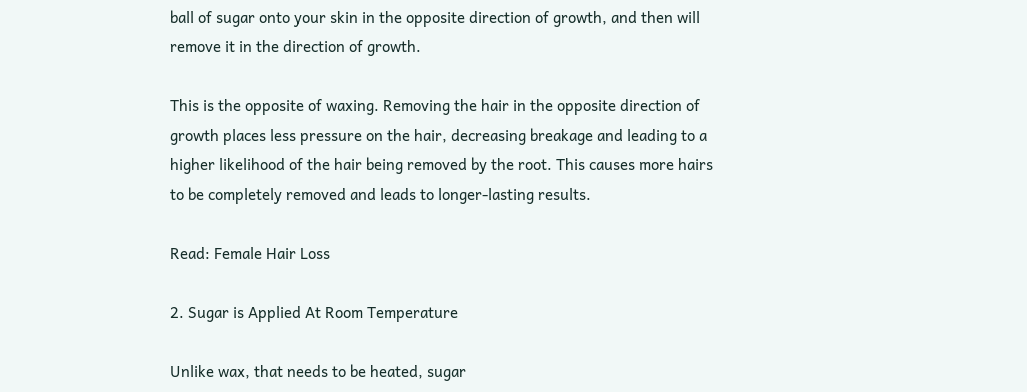ball of sugar onto your skin in the opposite direction of growth, and then will remove it in the direction of growth.

This is the opposite of waxing. Removing the hair in the opposite direction of growth places less pressure on the hair, decreasing breakage and leading to a higher likelihood of the hair being removed by the root. This causes more hairs to be completely removed and leads to longer-lasting results.

Read: Female Hair Loss

2. Sugar is Applied At Room Temperature

Unlike wax, that needs to be heated, sugar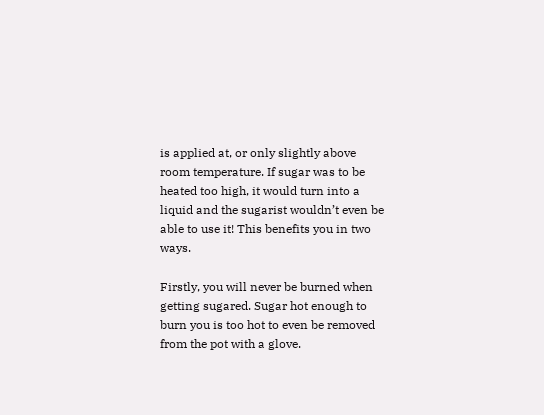is applied at, or only slightly above room temperature. If sugar was to be heated too high, it would turn into a liquid and the sugarist wouldn’t even be able to use it! This benefits you in two ways.

Firstly, you will never be burned when getting sugared. Sugar hot enough to burn you is too hot to even be removed from the pot with a glove.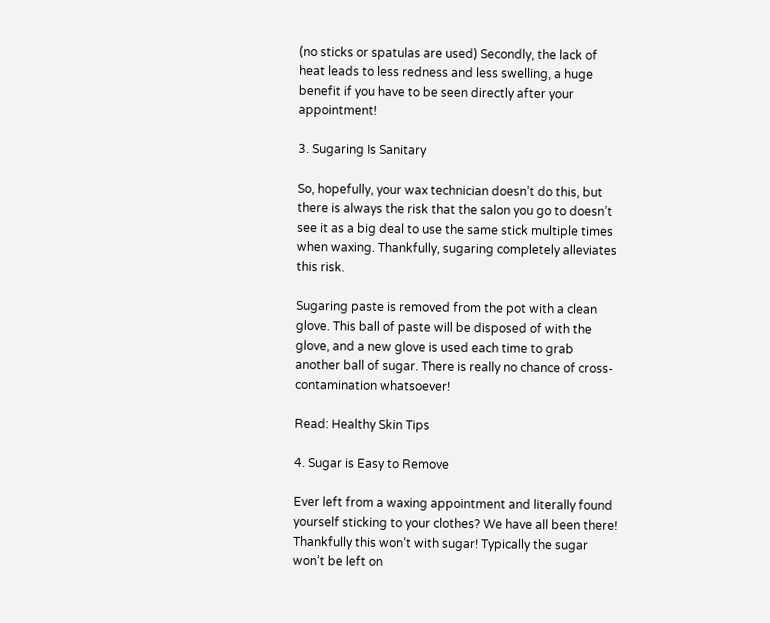(no sticks or spatulas are used) Secondly, the lack of heat leads to less redness and less swelling, a huge benefit if you have to be seen directly after your appointment!

3. Sugaring Is Sanitary

So, hopefully, your wax technician doesn’t do this, but there is always the risk that the salon you go to doesn’t see it as a big deal to use the same stick multiple times when waxing. Thankfully, sugaring completely alleviates this risk.

Sugaring paste is removed from the pot with a clean glove. This ball of paste will be disposed of with the glove, and a new glove is used each time to grab another ball of sugar. There is really no chance of cross-contamination whatsoever!

Read: Healthy Skin Tips

4. Sugar is Easy to Remove

Ever left from a waxing appointment and literally found yourself sticking to your clothes? We have all been there! Thankfully this won’t with sugar! Typically the sugar won’t be left on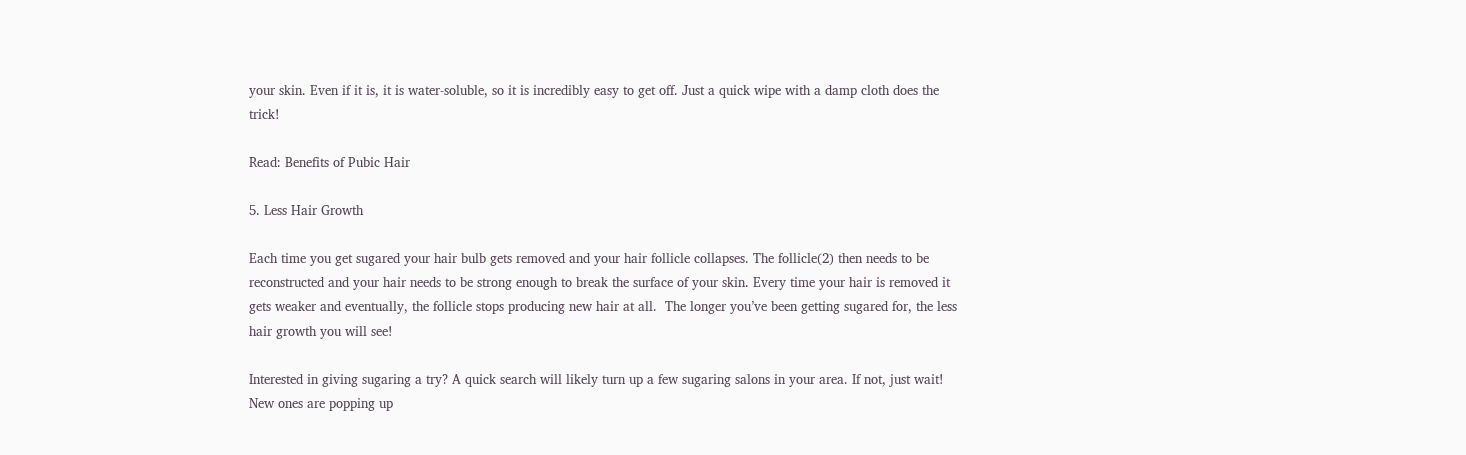your skin. Even if it is, it is water-soluble, so it is incredibly easy to get off. Just a quick wipe with a damp cloth does the trick!

Read: Benefits of Pubic Hair

5. Less Hair Growth

Each time you get sugared your hair bulb gets removed and your hair follicle collapses. The follicle(2) then needs to be reconstructed and your hair needs to be strong enough to break the surface of your skin. Every time your hair is removed it gets weaker and eventually, the follicle stops producing new hair at all.  The longer you’ve been getting sugared for, the less hair growth you will see!

Interested in giving sugaring a try? A quick search will likely turn up a few sugaring salons in your area. If not, just wait! New ones are popping up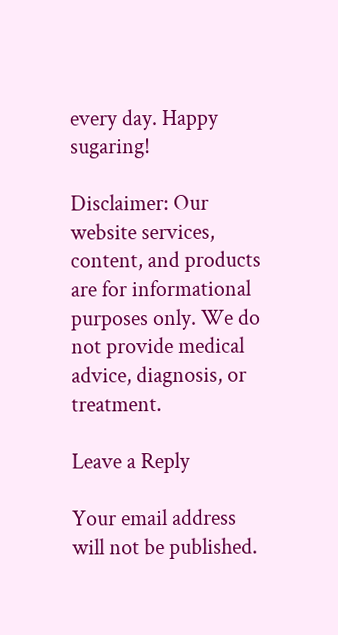every day. Happy sugaring!

Disclaimer: Our website services, content, and products are for informational purposes only. We do not provide medical advice, diagnosis, or treatment.

Leave a Reply

Your email address will not be published.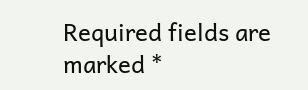Required fields are marked *